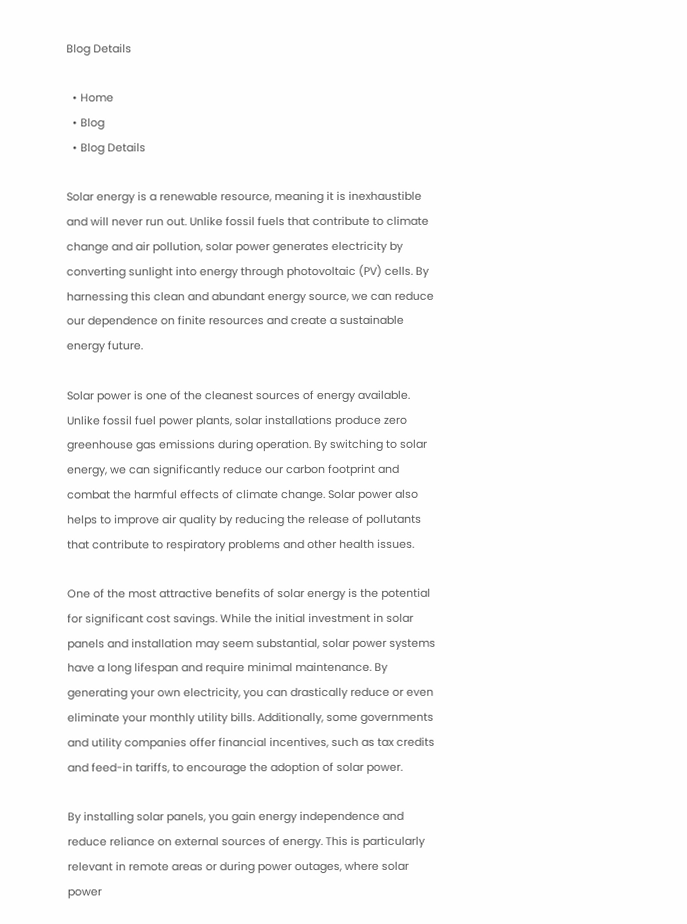Blog Details

  • Home
  • Blog
  • Blog Details

Solar energy is a renewable resource, meaning it is inexhaustible and will never run out. Unlike fossil fuels that contribute to climate change and air pollution, solar power generates electricity by converting sunlight into energy through photovoltaic (PV) cells. By harnessing this clean and abundant energy source, we can reduce our dependence on finite resources and create a sustainable energy future.

Solar power is one of the cleanest sources of energy available. Unlike fossil fuel power plants, solar installations produce zero greenhouse gas emissions during operation. By switching to solar energy, we can significantly reduce our carbon footprint and combat the harmful effects of climate change. Solar power also helps to improve air quality by reducing the release of pollutants that contribute to respiratory problems and other health issues.

One of the most attractive benefits of solar energy is the potential for significant cost savings. While the initial investment in solar panels and installation may seem substantial, solar power systems have a long lifespan and require minimal maintenance. By generating your own electricity, you can drastically reduce or even eliminate your monthly utility bills. Additionally, some governments and utility companies offer financial incentives, such as tax credits and feed-in tariffs, to encourage the adoption of solar power.

By installing solar panels, you gain energy independence and reduce reliance on external sources of energy. This is particularly relevant in remote areas or during power outages, where solar power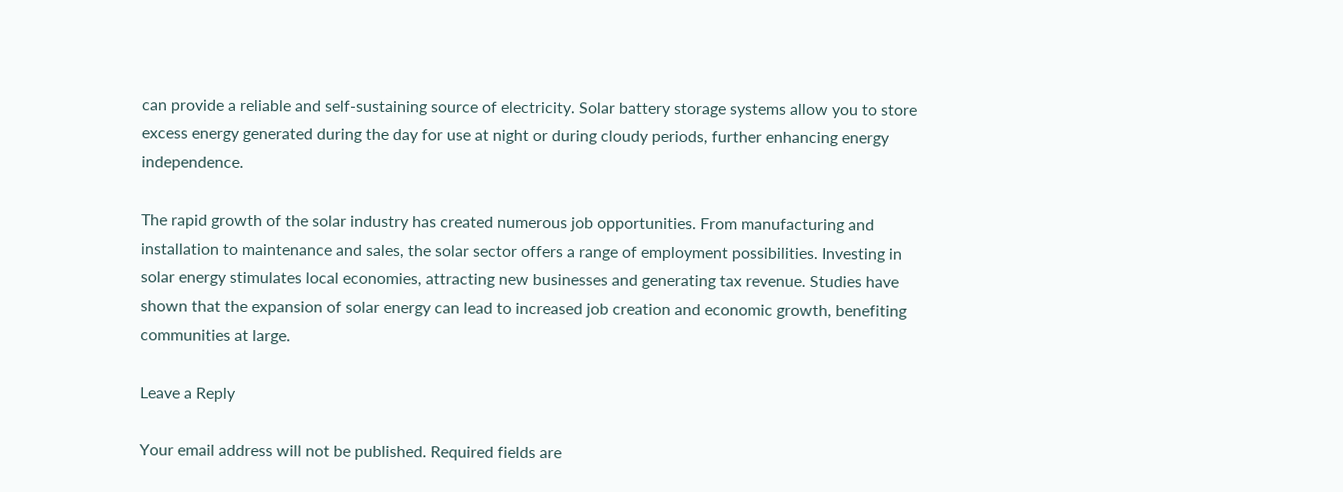can provide a reliable and self-sustaining source of electricity. Solar battery storage systems allow you to store excess energy generated during the day for use at night or during cloudy periods, further enhancing energy independence.

The rapid growth of the solar industry has created numerous job opportunities. From manufacturing and installation to maintenance and sales, the solar sector offers a range of employment possibilities. Investing in solar energy stimulates local economies, attracting new businesses and generating tax revenue. Studies have shown that the expansion of solar energy can lead to increased job creation and economic growth, benefiting communities at large.

Leave a Reply

Your email address will not be published. Required fields are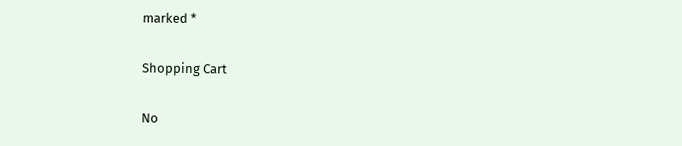marked *

Shopping Cart

No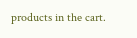products in the cart.